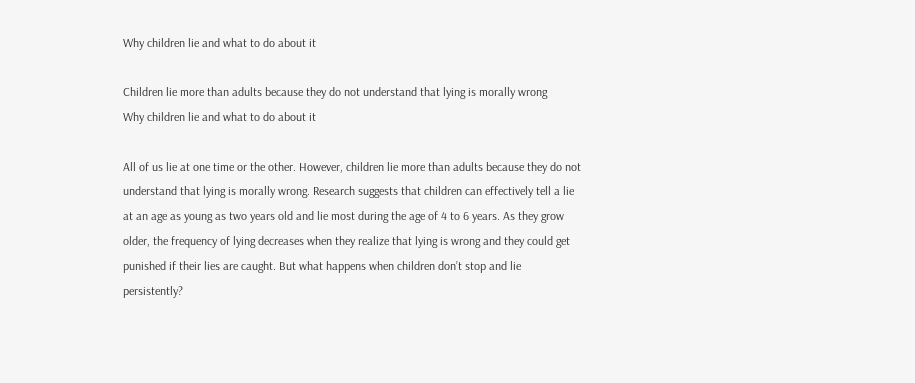Why children lie and what to do about it

Children lie more than adults because they do not understand that lying is morally wrong
Why children lie and what to do about it

All of us lie at one time or the other. However, children lie more than adults because they do not understand that lying is morally wrong. Research suggests that children can effectively tell a lie at an age as young as two years old and lie most during the age of 4 to 6 years. As they grow older, the frequency of lying decreases when they realize that lying is wrong and they could get punished if their lies are caught. But what happens when children don’t stop and lie persistently?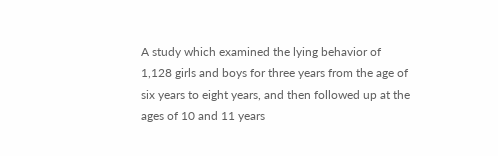A study which examined the lying behavior of 1,128 girls and boys for three years from the age of six years to eight years, and then followed up at the ages of 10 and 11 years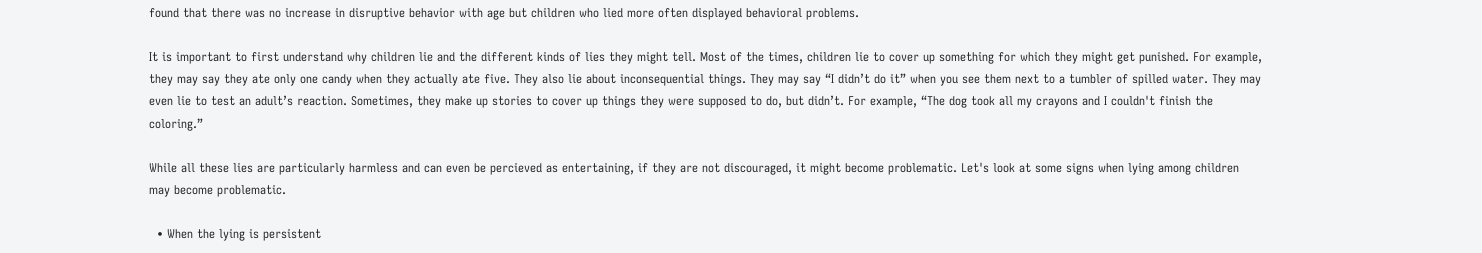found that there was no increase in disruptive behavior with age but children who lied more often displayed behavioral problems.

It is important to first understand why children lie and the different kinds of lies they might tell. Most of the times, children lie to cover up something for which they might get punished. For example, they may say they ate only one candy when they actually ate five. They also lie about inconsequential things. They may say “I didn’t do it” when you see them next to a tumbler of spilled water. They may even lie to test an adult’s reaction. Sometimes, they make up stories to cover up things they were supposed to do, but didn’t. For example, “The dog took all my crayons and I couldn't finish the coloring.”

While all these lies are particularly harmless and can even be percieved as entertaining, if they are not discouraged, it might become problematic. Let's look at some signs when lying among children may become problematic.

  • When the lying is persistent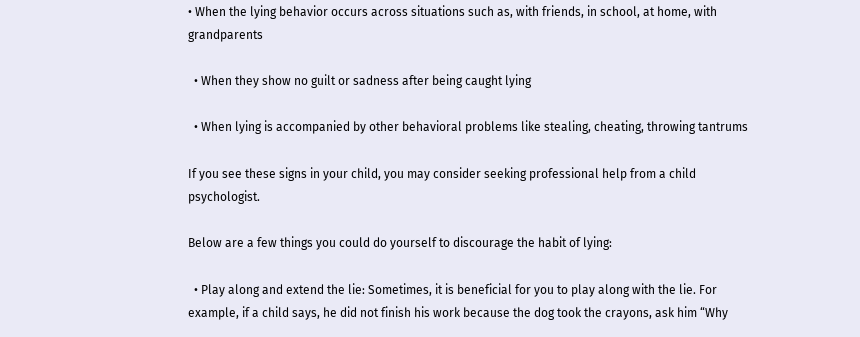• When the lying behavior occurs across situations such as, with friends, in school, at home, with grandparents

  • When they show no guilt or sadness after being caught lying

  • When lying is accompanied by other behavioral problems like stealing, cheating, throwing tantrums

If you see these signs in your child, you may consider seeking professional help from a child psychologist.

Below are a few things you could do yourself to discourage the habit of lying:

  • Play along and extend the lie: Sometimes, it is beneficial for you to play along with the lie. For example, if a child says, he did not finish his work because the dog took the crayons, ask him “Why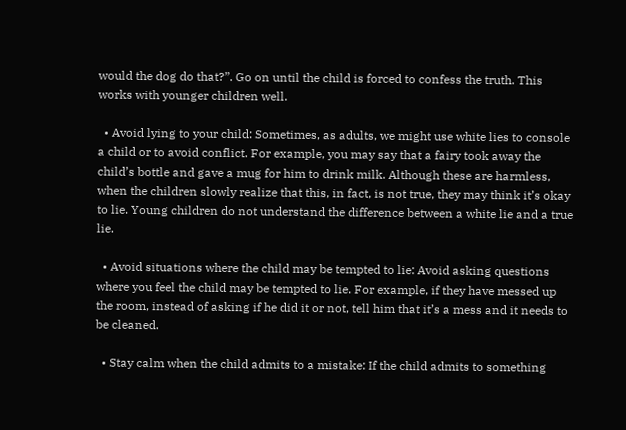would the dog do that?”. Go on until the child is forced to confess the truth. This works with younger children well.

  • Avoid lying to your child: Sometimes, as adults, we might use white lies to console a child or to avoid conflict. For example, you may say that a fairy took away the child’s bottle and gave a mug for him to drink milk. Although these are harmless, when the children slowly realize that this, in fact, is not true, they may think it’s okay to lie. Young children do not understand the difference between a white lie and a true lie.

  • Avoid situations where the child may be tempted to lie: Avoid asking questions where you feel the child may be tempted to lie. For example, if they have messed up the room, instead of asking if he did it or not, tell him that it’s a mess and it needs to be cleaned.

  • Stay calm when the child admits to a mistake: If the child admits to something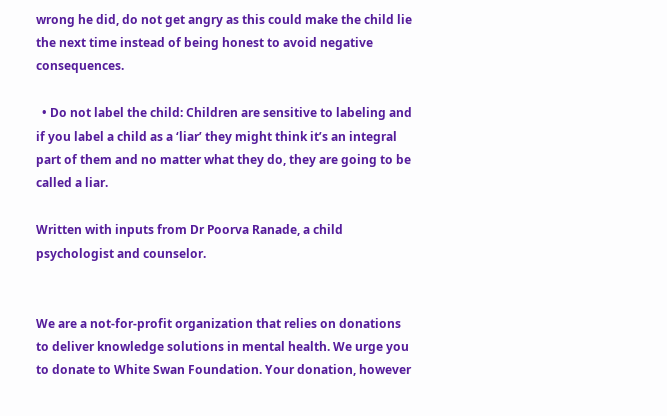wrong he did, do not get angry as this could make the child lie the next time instead of being honest to avoid negative consequences.

  • Do not label the child: Children are sensitive to labeling and if you label a child as a ‘liar’ they might think it’s an integral part of them and no matter what they do, they are going to be called a liar.

Written with inputs from Dr Poorva Ranade, a child psychologist and counselor.


We are a not-for-profit organization that relies on donations to deliver knowledge solutions in mental health. We urge you to donate to White Swan Foundation. Your donation, however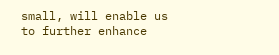small, will enable us to further enhance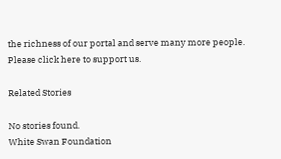the richness of our portal and serve many more people. Please click here to support us.

Related Stories

No stories found.
White Swan Foundation